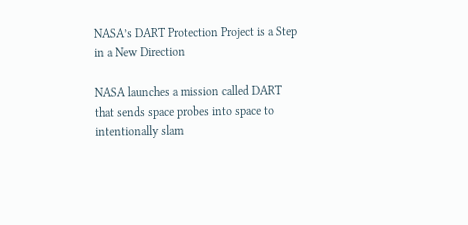NASA’s DART Protection Project is a Step in a New Direction

NASA launches a mission called DART that sends space probes into space to intentionally slam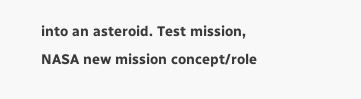into an asteroid. Test mission, NASA new mission concept/role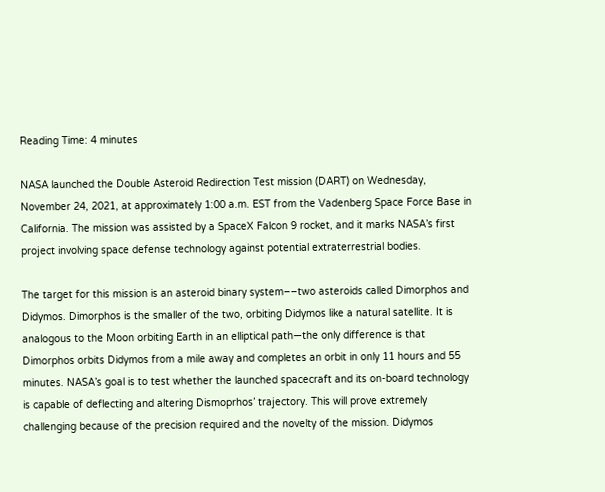Reading Time: 4 minutes

NASA launched the Double Asteroid Redirection Test mission (DART) on Wednesday, November 24, 2021, at approximately 1:00 a.m. EST from the Vadenberg Space Force Base in California. The mission was assisted by a SpaceX Falcon 9 rocket, and it marks NASA’s first project involving space defense technology against potential extraterrestrial bodies.

The target for this mission is an asteroid binary system––two asteroids called Dimorphos and Didymos. Dimorphos is the smaller of the two, orbiting Didymos like a natural satellite. It is analogous to the Moon orbiting Earth in an elliptical path—the only difference is that Dimorphos orbits Didymos from a mile away and completes an orbit in only 11 hours and 55 minutes. NASA’s goal is to test whether the launched spacecraft and its on-board technology is capable of deflecting and altering Dismoprhos’ trajectory. This will prove extremely challenging because of the precision required and the novelty of the mission. Didymos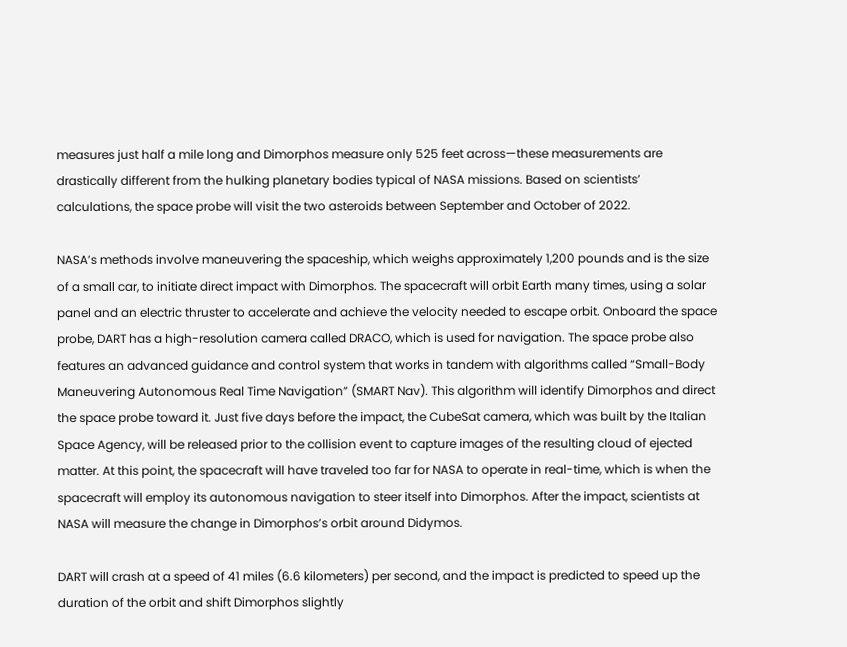measures just half a mile long and Dimorphos measure only 525 feet across—these measurements are drastically different from the hulking planetary bodies typical of NASA missions. Based on scientists’ calculations, the space probe will visit the two asteroids between September and October of 2022.

NASA’s methods involve maneuvering the spaceship, which weighs approximately 1,200 pounds and is the size of a small car, to initiate direct impact with Dimorphos. The spacecraft will orbit Earth many times, using a solar panel and an electric thruster to accelerate and achieve the velocity needed to escape orbit. Onboard the space probe, DART has a high-resolution camera called DRACO, which is used for navigation. The space probe also features an advanced guidance and control system that works in tandem with algorithms called “Small-Body Maneuvering Autonomous Real Time Navigation” (SMART Nav). This algorithm will identify Dimorphos and direct the space probe toward it. Just five days before the impact, the CubeSat camera, which was built by the Italian Space Agency, will be released prior to the collision event to capture images of the resulting cloud of ejected matter. At this point, the spacecraft will have traveled too far for NASA to operate in real-time, which is when the spacecraft will employ its autonomous navigation to steer itself into Dimorphos. After the impact, scientists at NASA will measure the change in Dimorphos’s orbit around Didymos.

DART will crash at a speed of 41 miles (6.6 kilometers) per second, and the impact is predicted to speed up the duration of the orbit and shift Dimorphos slightly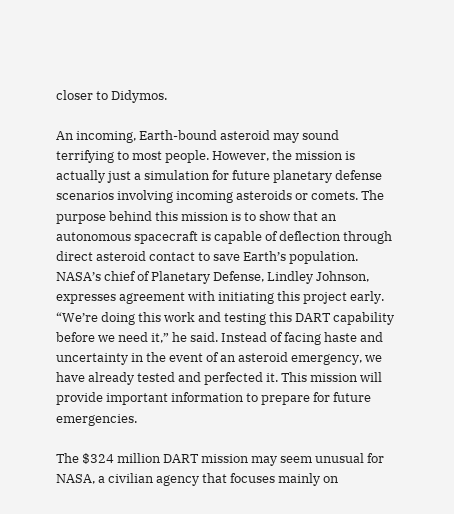closer to Didymos.

An incoming, Earth-bound asteroid may sound terrifying to most people. However, the mission is actually just a simulation for future planetary defense scenarios involving incoming asteroids or comets. The purpose behind this mission is to show that an autonomous spacecraft is capable of deflection through direct asteroid contact to save Earth’s population. NASA’s chief of Planetary Defense, Lindley Johnson, expresses agreement with initiating this project early. “We’re doing this work and testing this DART capability before we need it,” he said. Instead of facing haste and uncertainty in the event of an asteroid emergency, we have already tested and perfected it. This mission will provide important information to prepare for future emergencies.

The $324 million DART mission may seem unusual for NASA, a civilian agency that focuses mainly on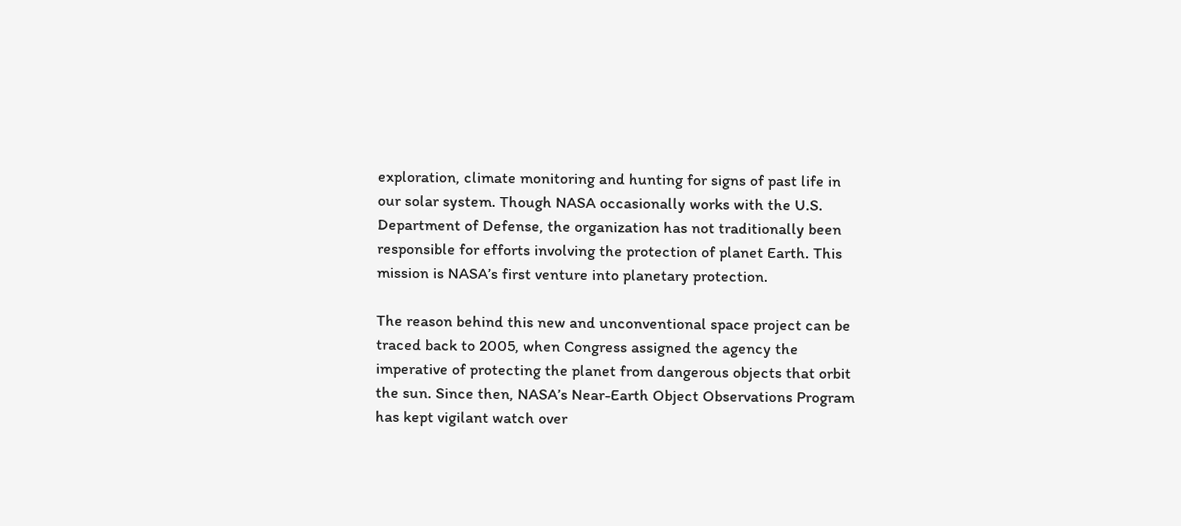exploration, climate monitoring and hunting for signs of past life in our solar system. Though NASA occasionally works with the U.S. Department of Defense, the organization has not traditionally been responsible for efforts involving the protection of planet Earth. This mission is NASA’s first venture into planetary protection.

The reason behind this new and unconventional space project can be traced back to 2005, when Congress assigned the agency the imperative of protecting the planet from dangerous objects that orbit the sun. Since then, NASA’s Near-Earth Object Observations Program has kept vigilant watch over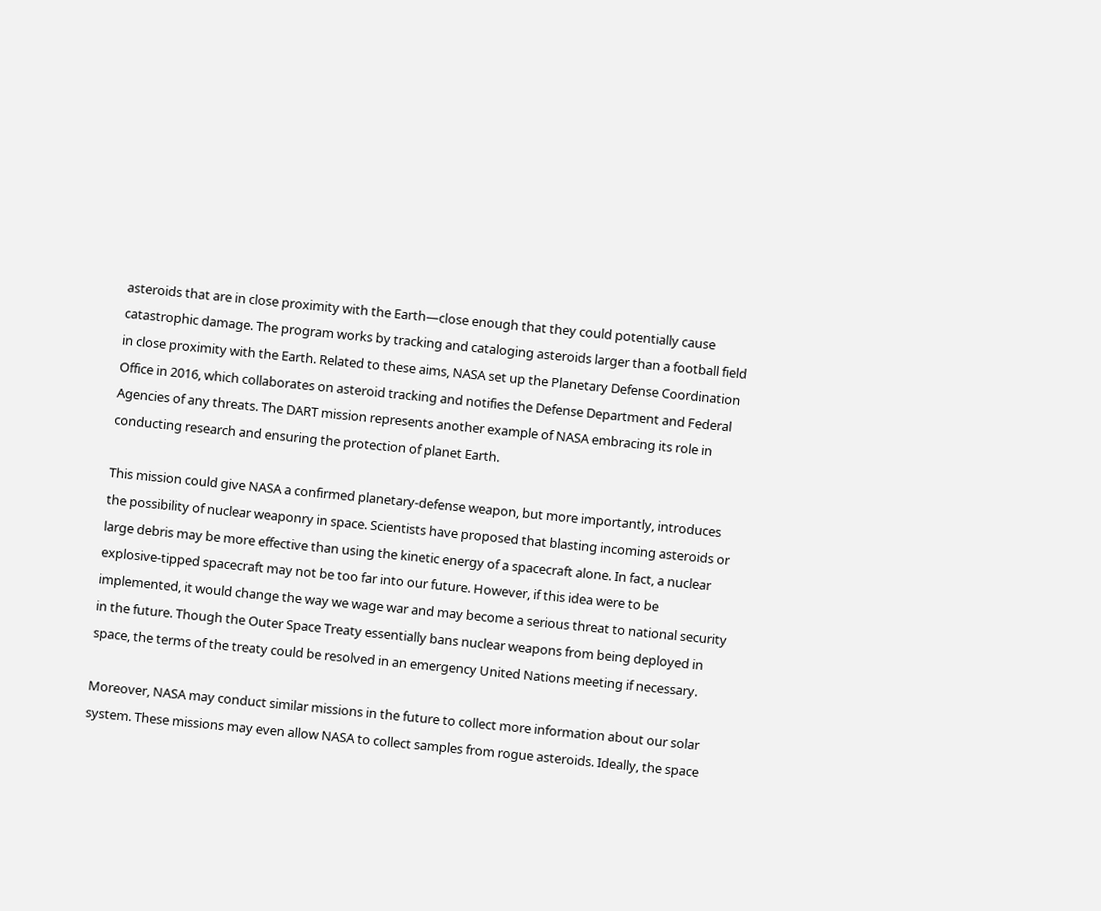asteroids that are in close proximity with the Earth—close enough that they could potentially cause catastrophic damage. The program works by tracking and cataloging asteroids larger than a football field in close proximity with the Earth. Related to these aims, NASA set up the Planetary Defense Coordination Office in 2016, which collaborates on asteroid tracking and notifies the Defense Department and Federal Agencies of any threats. The DART mission represents another example of NASA embracing its role in conducting research and ensuring the protection of planet Earth.

This mission could give NASA a confirmed planetary-defense weapon, but more importantly, introduces the possibility of nuclear weaponry in space. Scientists have proposed that blasting incoming asteroids or large debris may be more effective than using the kinetic energy of a spacecraft alone. In fact, a nuclear explosive-tipped spacecraft may not be too far into our future. However, if this idea were to be implemented, it would change the way we wage war and may become a serious threat to national security in the future. Though the Outer Space Treaty essentially bans nuclear weapons from being deployed in space, the terms of the treaty could be resolved in an emergency United Nations meeting if necessary.

Moreover, NASA may conduct similar missions in the future to collect more information about our solar system. These missions may even allow NASA to collect samples from rogue asteroids. Ideally, the space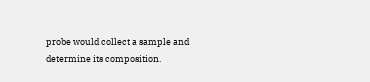probe would collect a sample and determine its composition.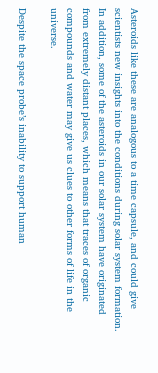Asteroids like these are analogous to a time capsule, and could give scientists new insights into the conditions during solar system formation. In addition, some of the asteroids in our solar system have originated from extremely distant places, which means that traces of organic compounds and water may give us clues to other forms of life in the universe.

Despite the space probe’s inability to support human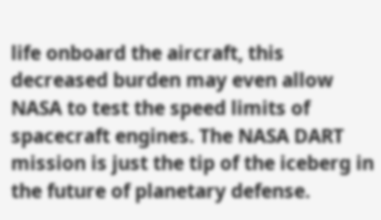life onboard the aircraft, this decreased burden may even allow NASA to test the speed limits of spacecraft engines. The NASA DART mission is just the tip of the iceberg in the future of planetary defense.